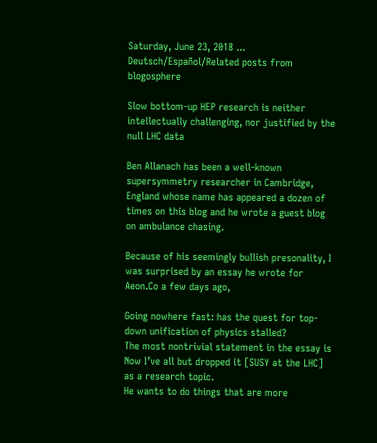Saturday, June 23, 2018 ... Deutsch/Español/Related posts from blogosphere

Slow bottom-up HEP research is neither intellectually challenging, nor justified by the null LHC data

Ben Allanach has been a well-known supersymmetry researcher in Cambridge, England whose name has appeared a dozen of times on this blog and he wrote a guest blog on ambulance chasing.

Because of his seemingly bullish presonality, I was surprised by an essay he wrote for Aeon.Co a few days ago,

Going nowhere fast: has the quest for top-down unification of physics stalled?
The most nontrivial statement in the essay is
Now I’ve all but dropped it [SUSY at the LHC] as a research topic.
He wants to do things that are more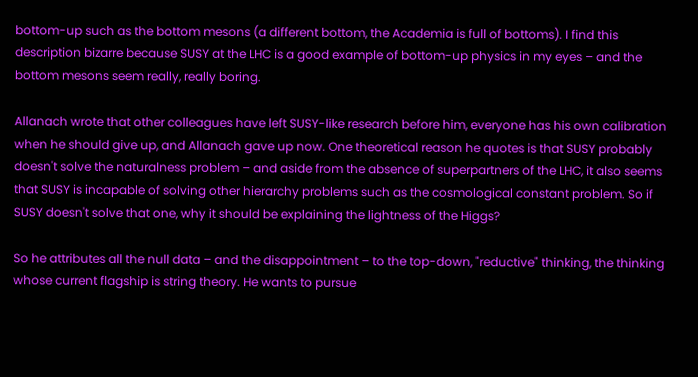bottom-up such as the bottom mesons (a different bottom, the Academia is full of bottoms). I find this description bizarre because SUSY at the LHC is a good example of bottom-up physics in my eyes – and the bottom mesons seem really, really boring.

Allanach wrote that other colleagues have left SUSY-like research before him, everyone has his own calibration when he should give up, and Allanach gave up now. One theoretical reason he quotes is that SUSY probably doesn't solve the naturalness problem – and aside from the absence of superpartners of the LHC, it also seems that SUSY is incapable of solving other hierarchy problems such as the cosmological constant problem. So if SUSY doesn't solve that one, why it should be explaining the lightness of the Higgs?

So he attributes all the null data – and the disappointment – to the top-down, "reductive" thinking, the thinking whose current flagship is string theory. He wants to pursue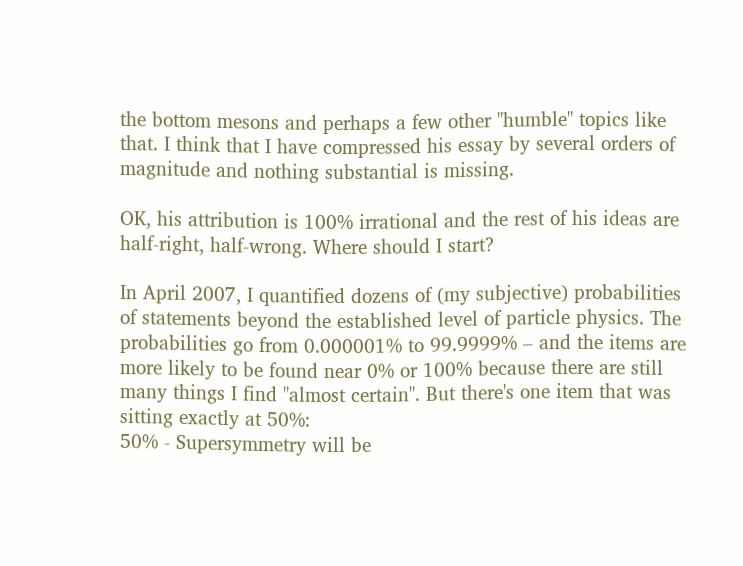the bottom mesons and perhaps a few other "humble" topics like that. I think that I have compressed his essay by several orders of magnitude and nothing substantial is missing.

OK, his attribution is 100% irrational and the rest of his ideas are half-right, half-wrong. Where should I start?

In April 2007, I quantified dozens of (my subjective) probabilities of statements beyond the established level of particle physics. The probabilities go from 0.000001% to 99.9999% – and the items are more likely to be found near 0% or 100% because there are still many things I find "almost certain". But there's one item that was sitting exactly at 50%:
50% - Supersymmetry will be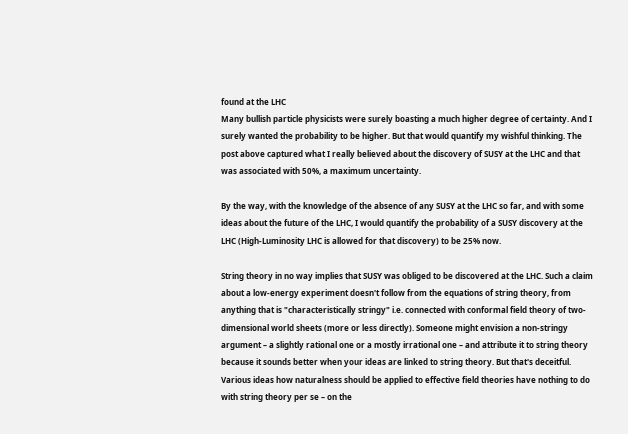found at the LHC
Many bullish particle physicists were surely boasting a much higher degree of certainty. And I surely wanted the probability to be higher. But that would quantify my wishful thinking. The post above captured what I really believed about the discovery of SUSY at the LHC and that was associated with 50%, a maximum uncertainty.

By the way, with the knowledge of the absence of any SUSY at the LHC so far, and with some ideas about the future of the LHC, I would quantify the probability of a SUSY discovery at the LHC (High-Luminosity LHC is allowed for that discovery) to be 25% now.

String theory in no way implies that SUSY was obliged to be discovered at the LHC. Such a claim about a low-energy experiment doesn't follow from the equations of string theory, from anything that is "characteristically stringy" i.e. connected with conformal field theory of two-dimensional world sheets (more or less directly). Someone might envision a non-stringy argument – a slightly rational one or a mostly irrational one – and attribute it to string theory because it sounds better when your ideas are linked to string theory. But that's deceitful. Various ideas how naturalness should be applied to effective field theories have nothing to do with string theory per se – on the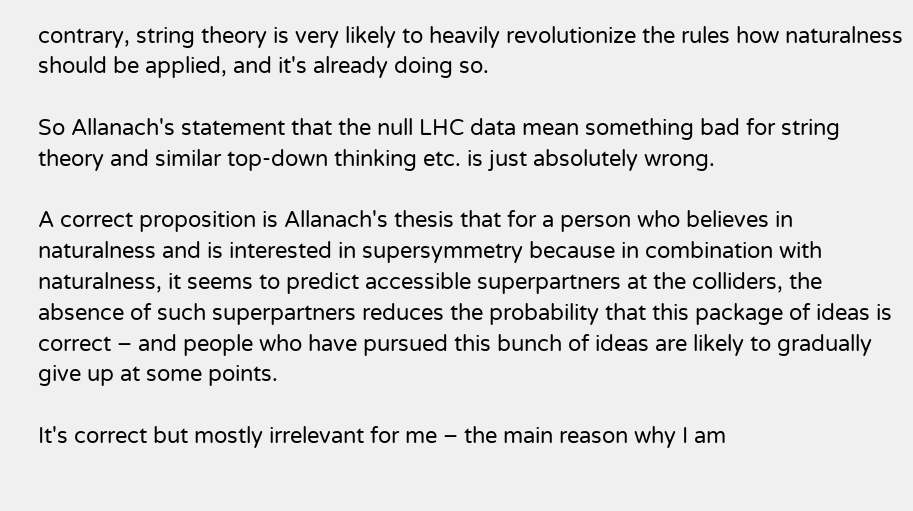contrary, string theory is very likely to heavily revolutionize the rules how naturalness should be applied, and it's already doing so.

So Allanach's statement that the null LHC data mean something bad for string theory and similar top-down thinking etc. is just absolutely wrong.

A correct proposition is Allanach's thesis that for a person who believes in naturalness and is interested in supersymmetry because in combination with naturalness, it seems to predict accessible superpartners at the colliders, the absence of such superpartners reduces the probability that this package of ideas is correct – and people who have pursued this bunch of ideas are likely to gradually give up at some points.

It's correct but mostly irrelevant for me – the main reason why I am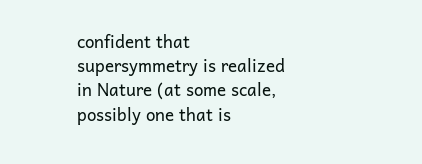confident that supersymmetry is realized in Nature (at some scale, possibly one that is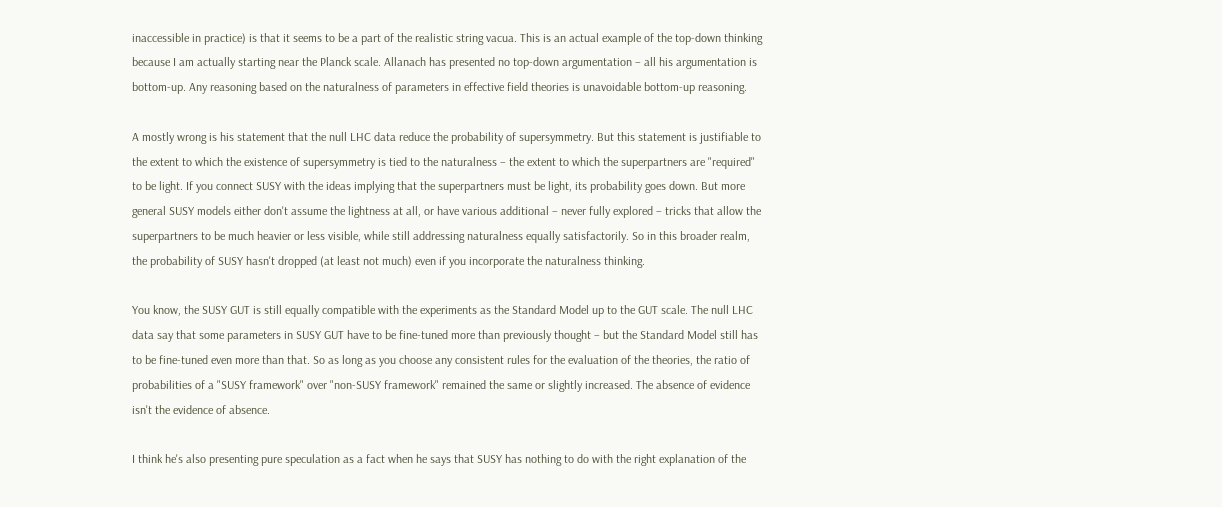inaccessible in practice) is that it seems to be a part of the realistic string vacua. This is an actual example of the top-down thinking because I am actually starting near the Planck scale. Allanach has presented no top-down argumentation – all his argumentation is bottom-up. Any reasoning based on the naturalness of parameters in effective field theories is unavoidable bottom-up reasoning.

A mostly wrong is his statement that the null LHC data reduce the probability of supersymmetry. But this statement is justifiable to the extent to which the existence of supersymmetry is tied to the naturalness – the extent to which the superpartners are "required" to be light. If you connect SUSY with the ideas implying that the superpartners must be light, its probability goes down. But more general SUSY models either don't assume the lightness at all, or have various additional – never fully explored – tricks that allow the superpartners to be much heavier or less visible, while still addressing naturalness equally satisfactorily. So in this broader realm, the probability of SUSY hasn't dropped (at least not much) even if you incorporate the naturalness thinking.

You know, the SUSY GUT is still equally compatible with the experiments as the Standard Model up to the GUT scale. The null LHC data say that some parameters in SUSY GUT have to be fine-tuned more than previously thought – but the Standard Model still has to be fine-tuned even more than that. So as long as you choose any consistent rules for the evaluation of the theories, the ratio of probabilities of a "SUSY framework" over "non-SUSY framework" remained the same or slightly increased. The absence of evidence isn't the evidence of absence.

I think he's also presenting pure speculation as a fact when he says that SUSY has nothing to do with the right explanation of the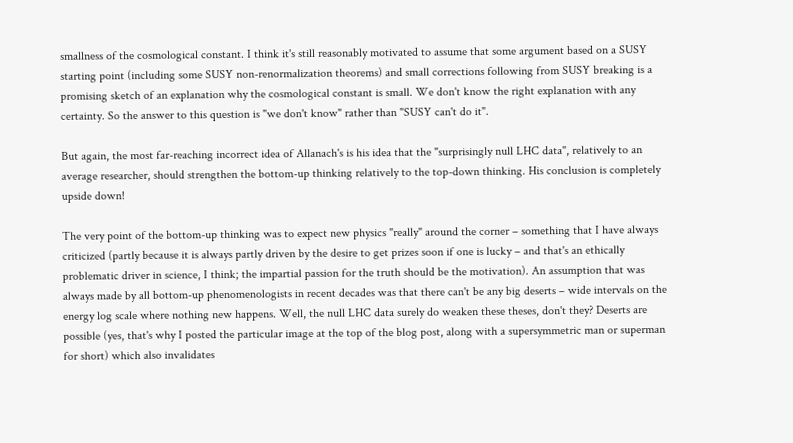smallness of the cosmological constant. I think it's still reasonably motivated to assume that some argument based on a SUSY starting point (including some SUSY non-renormalization theorems) and small corrections following from SUSY breaking is a promising sketch of an explanation why the cosmological constant is small. We don't know the right explanation with any certainty. So the answer to this question is "we don't know" rather than "SUSY can't do it".

But again, the most far-reaching incorrect idea of Allanach's is his idea that the "surprisingly null LHC data", relatively to an average researcher, should strengthen the bottom-up thinking relatively to the top-down thinking. His conclusion is completely upside down!

The very point of the bottom-up thinking was to expect new physics "really" around the corner – something that I have always criticized (partly because it is always partly driven by the desire to get prizes soon if one is lucky – and that's an ethically problematic driver in science, I think; the impartial passion for the truth should be the motivation). An assumption that was always made by all bottom-up phenomenologists in recent decades was that there can't be any big deserts – wide intervals on the energy log scale where nothing new happens. Well, the null LHC data surely do weaken these theses, don't they? Deserts are possible (yes, that's why I posted the particular image at the top of the blog post, along with a supersymmetric man or superman for short) which also invalidates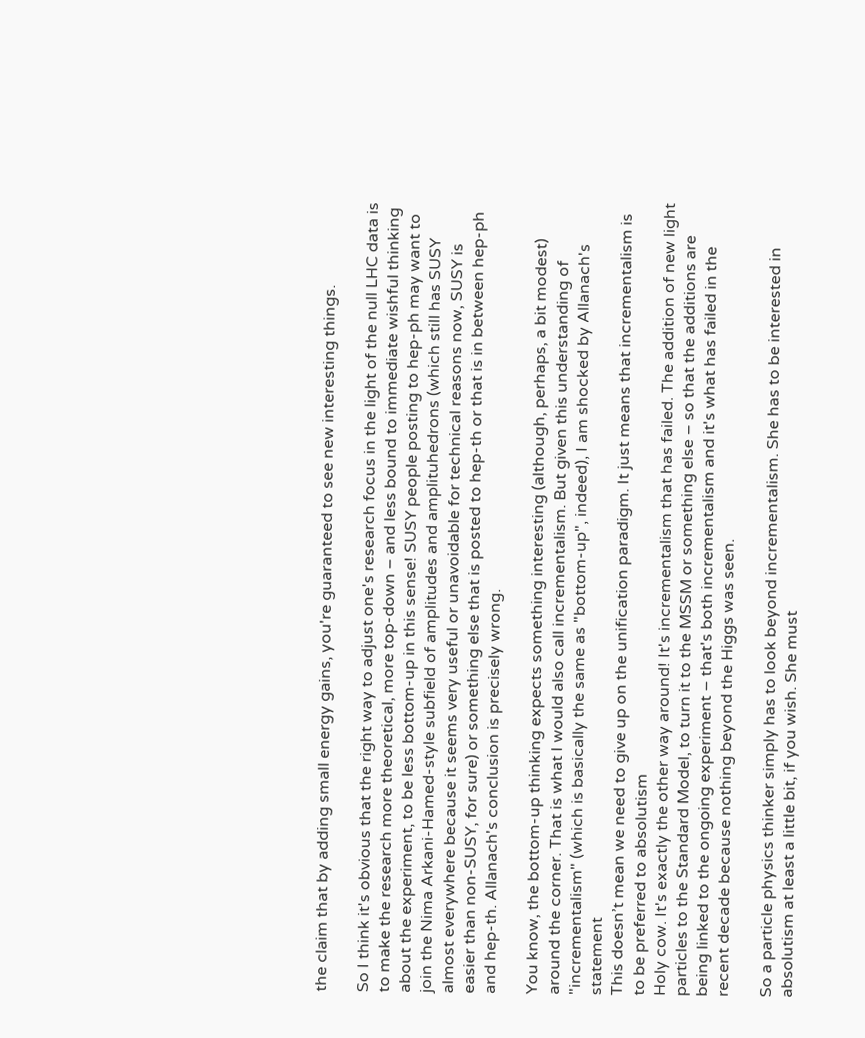the claim that by adding small energy gains, you're guaranteed to see new interesting things.

So I think it's obvious that the right way to adjust one's research focus in the light of the null LHC data is to make the research more theoretical, more top-down – and less bound to immediate wishful thinking about the experiment, to be less bottom-up in this sense! SUSY people posting to hep-ph may want to join the Nima Arkani-Hamed-style subfield of amplitudes and amplituhedrons (which still has SUSY almost everywhere because it seems very useful or unavoidable for technical reasons now, SUSY is easier than non-SUSY, for sure) or something else that is posted to hep-th or that is in between hep-ph and hep-th. Allanach's conclusion is precisely wrong.

You know, the bottom-up thinking expects something interesting (although, perhaps, a bit modest) around the corner. That is what I would also call incrementalism. But given this understanding of "incrementalism" (which is basically the same as "bottom-up", indeed), I am shocked by Allanach's statement
This doesn’t mean we need to give up on the unification paradigm. It just means that incrementalism is to be preferred to absolutism
Holy cow. It's exactly the other way around! It's incrementalism that has failed. The addition of new light particles to the Standard Model, to turn it to the MSSM or something else – so that the additions are being linked to the ongoing experiment – that's both incrementalism and it's what has failed in the recent decade because nothing beyond the Higgs was seen.

So a particle physics thinker simply has to look beyond incrementalism. She has to be interested in absolutism at least a little bit, if you wish. She must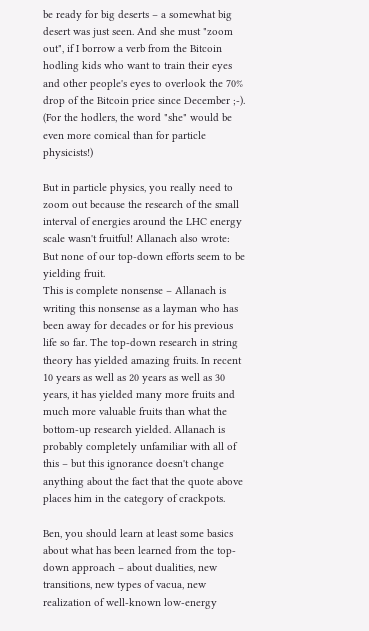be ready for big deserts – a somewhat big desert was just seen. And she must "zoom out", if I borrow a verb from the Bitcoin hodling kids who want to train their eyes and other people's eyes to overlook the 70% drop of the Bitcoin price since December ;-). (For the hodlers, the word "she" would be even more comical than for particle physicists!)

But in particle physics, you really need to zoom out because the research of the small interval of energies around the LHC energy scale wasn't fruitful! Allanach also wrote:
But none of our top-down efforts seem to be yielding fruit.
This is complete nonsense – Allanach is writing this nonsense as a layman who has been away for decades or for his previous life so far. The top-down research in string theory has yielded amazing fruits. In recent 10 years as well as 20 years as well as 30 years, it has yielded many more fruits and much more valuable fruits than what the bottom-up research yielded. Allanach is probably completely unfamiliar with all of this – but this ignorance doesn't change anything about the fact that the quote above places him in the category of crackpots.

Ben, you should learn at least some basics about what has been learned from the top-down approach – about dualities, new transitions, new types of vacua, new realization of well-known low-energy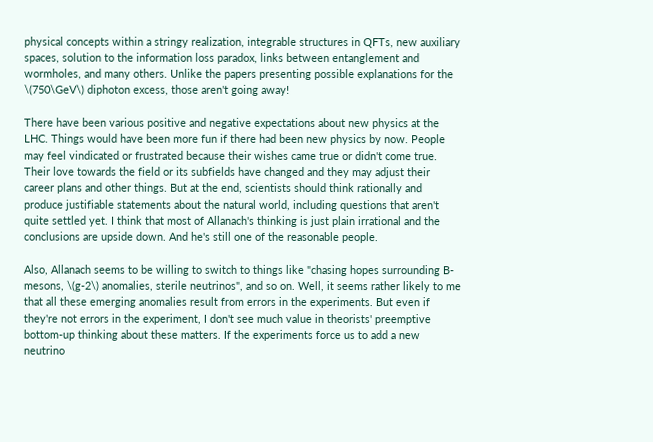physical concepts within a stringy realization, integrable structures in QFTs, new auxiliary spaces, solution to the information loss paradox, links between entanglement and wormholes, and many others. Unlike the papers presenting possible explanations for the \(750\GeV\) diphoton excess, those aren't going away!

There have been various positive and negative expectations about new physics at the LHC. Things would have been more fun if there had been new physics by now. People may feel vindicated or frustrated because their wishes came true or didn't come true. Their love towards the field or its subfields have changed and they may adjust their career plans and other things. But at the end, scientists should think rationally and produce justifiable statements about the natural world, including questions that aren't quite settled yet. I think that most of Allanach's thinking is just plain irrational and the conclusions are upside down. And he's still one of the reasonable people.

Also, Allanach seems to be willing to switch to things like "chasing hopes surrounding B-mesons, \(g-2\) anomalies, sterile neutrinos", and so on. Well, it seems rather likely to me that all these emerging anomalies result from errors in the experiments. But even if they're not errors in the experiment, I don't see much value in theorists' preemptive bottom-up thinking about these matters. If the experiments force us to add a new neutrino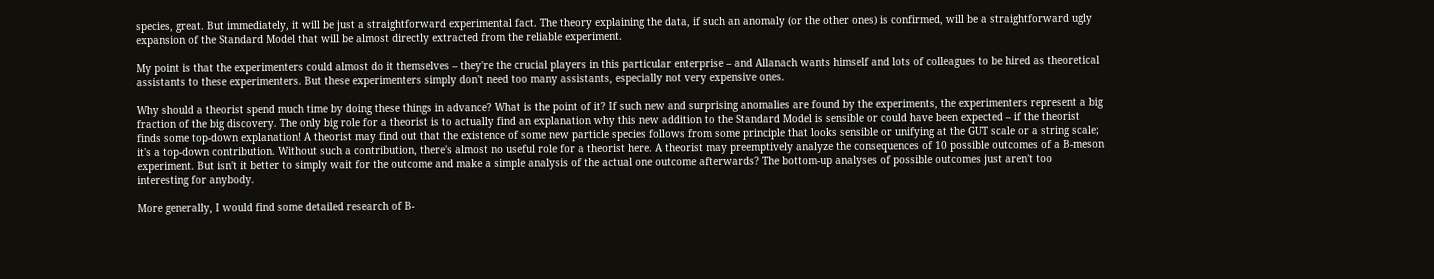species, great. But immediately, it will be just a straightforward experimental fact. The theory explaining the data, if such an anomaly (or the other ones) is confirmed, will be a straightforward ugly expansion of the Standard Model that will be almost directly extracted from the reliable experiment.

My point is that the experimenters could almost do it themselves – they're the crucial players in this particular enterprise – and Allanach wants himself and lots of colleagues to be hired as theoretical assistants to these experimenters. But these experimenters simply don't need too many assistants, especially not very expensive ones.

Why should a theorist spend much time by doing these things in advance? What is the point of it? If such new and surprising anomalies are found by the experiments, the experimenters represent a big fraction of the big discovery. The only big role for a theorist is to actually find an explanation why this new addition to the Standard Model is sensible or could have been expected – if the theorist finds some top-down explanation! A theorist may find out that the existence of some new particle species follows from some principle that looks sensible or unifying at the GUT scale or a string scale; it's a top-down contribution. Without such a contribution, there's almost no useful role for a theorist here. A theorist may preemptively analyze the consequences of 10 possible outcomes of a B-meson experiment. But isn't it better to simply wait for the outcome and make a simple analysis of the actual one outcome afterwards? The bottom-up analyses of possible outcomes just aren't too interesting for anybody.

More generally, I would find some detailed research of B-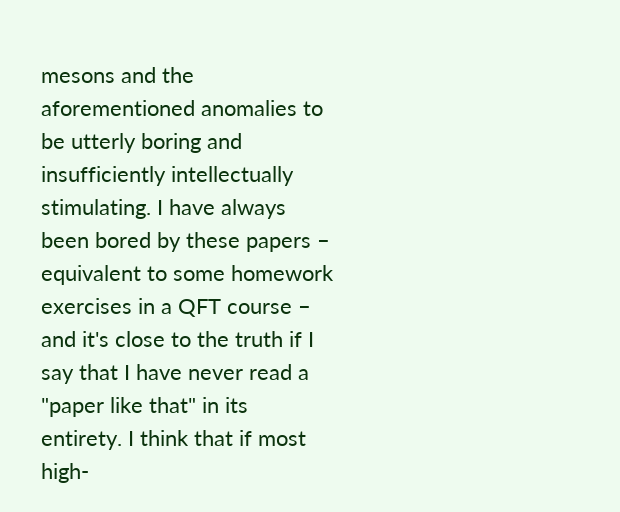mesons and the aforementioned anomalies to be utterly boring and insufficiently intellectually stimulating. I have always been bored by these papers – equivalent to some homework exercises in a QFT course – and it's close to the truth if I say that I have never read a "paper like that" in its entirety. I think that if most high-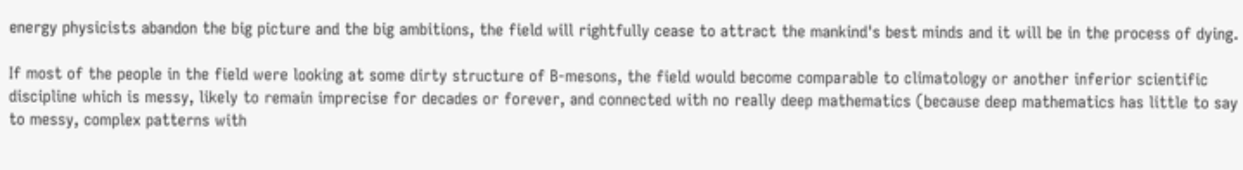energy physicists abandon the big picture and the big ambitions, the field will rightfully cease to attract the mankind's best minds and it will be in the process of dying.

If most of the people in the field were looking at some dirty structure of B-mesons, the field would become comparable to climatology or another inferior scientific discipline which is messy, likely to remain imprecise for decades or forever, and connected with no really deep mathematics (because deep mathematics has little to say to messy, complex patterns with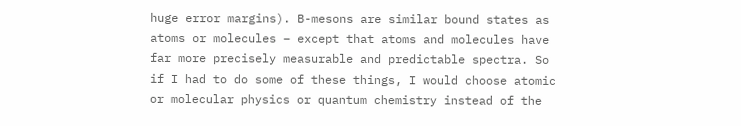huge error margins). B-mesons are similar bound states as atoms or molecules – except that atoms and molecules have far more precisely measurable and predictable spectra. So if I had to do some of these things, I would choose atomic or molecular physics or quantum chemistry instead of the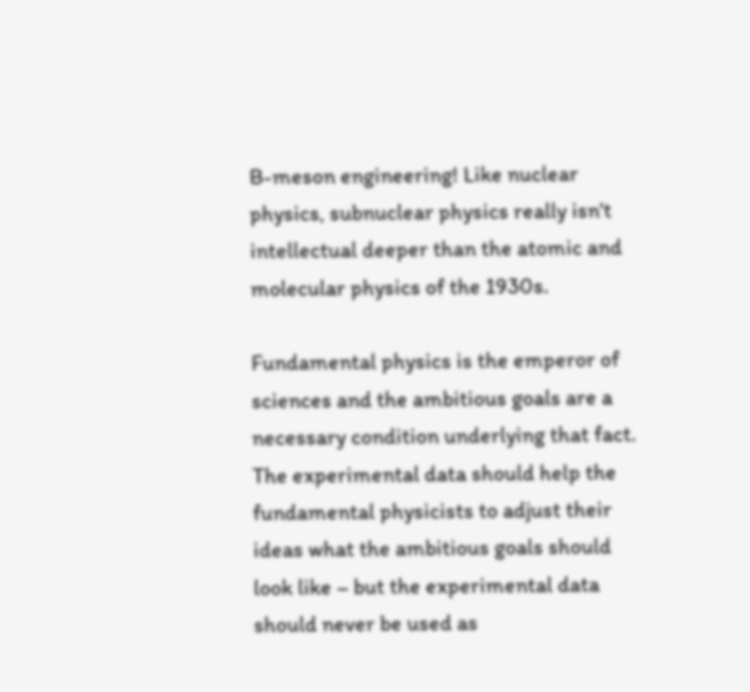B-meson engineering! Like nuclear physics, subnuclear physics really isn't intellectual deeper than the atomic and molecular physics of the 1930s.

Fundamental physics is the emperor of sciences and the ambitious goals are a necessary condition underlying that fact. The experimental data should help the fundamental physicists to adjust their ideas what the ambitious goals should look like – but the experimental data should never be used as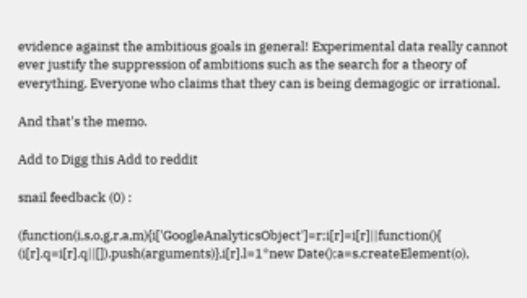evidence against the ambitious goals in general! Experimental data really cannot ever justify the suppression of ambitions such as the search for a theory of everything. Everyone who claims that they can is being demagogic or irrational.

And that's the memo.

Add to Digg this Add to reddit

snail feedback (0) :

(function(i,s,o,g,r,a,m){i['GoogleAnalyticsObject']=r;i[r]=i[r]||function(){ (i[r].q=i[r].q||[]).push(arguments)},i[r].l=1*new Date();a=s.createElement(o),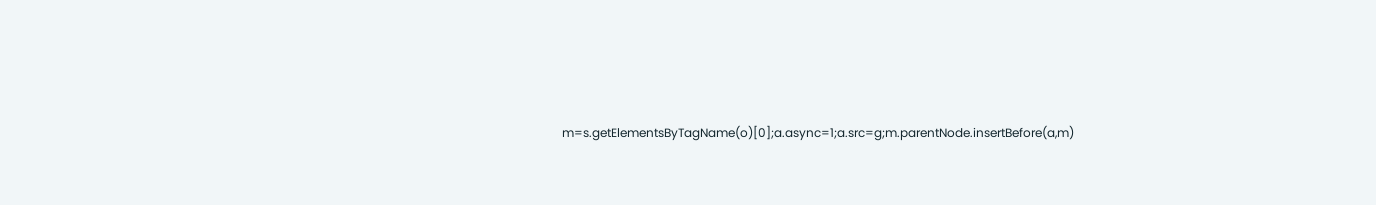m=s.getElementsByTagName(o)[0];a.async=1;a.src=g;m.parentNode.insertBefore(a,m)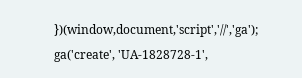})(window,document,'script','//','ga'); ga('create', 'UA-1828728-1',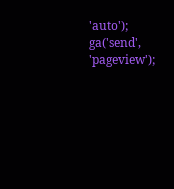'auto'); ga('send', 'pageview');